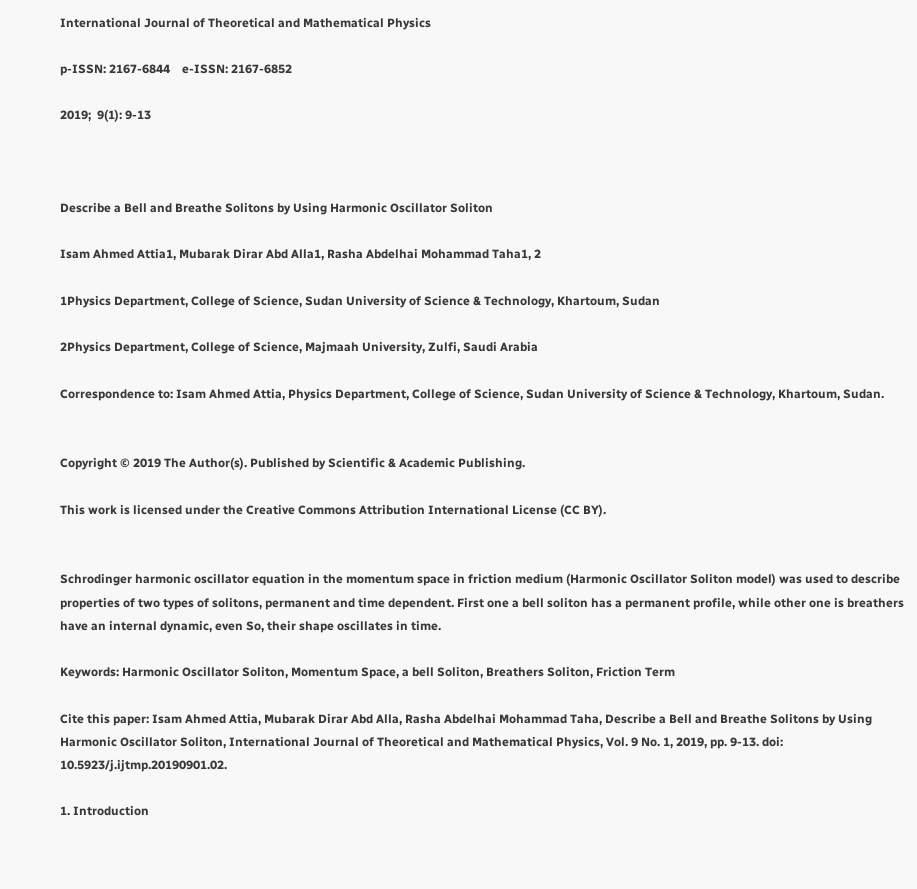International Journal of Theoretical and Mathematical Physics

p-ISSN: 2167-6844    e-ISSN: 2167-6852

2019;  9(1): 9-13



Describe a Bell and Breathe Solitons by Using Harmonic Oscillator Soliton

Isam Ahmed Attia1, Mubarak Dirar Abd Alla1, Rasha Abdelhai Mohammad Taha1, 2

1Physics Department, College of Science, Sudan University of Science & Technology, Khartoum, Sudan

2Physics Department, College of Science, Majmaah University, Zulfi, Saudi Arabia

Correspondence to: Isam Ahmed Attia, Physics Department, College of Science, Sudan University of Science & Technology, Khartoum, Sudan.


Copyright © 2019 The Author(s). Published by Scientific & Academic Publishing.

This work is licensed under the Creative Commons Attribution International License (CC BY).


Schrodinger harmonic oscillator equation in the momentum space in friction medium (Harmonic Oscillator Soliton model) was used to describe properties of two types of solitons, permanent and time dependent. First one a bell soliton has a permanent profile, while other one is breathers have an internal dynamic, even So, their shape oscillates in time.

Keywords: Harmonic Oscillator Soliton, Momentum Space, a bell Soliton, Breathers Soliton, Friction Term

Cite this paper: Isam Ahmed Attia, Mubarak Dirar Abd Alla, Rasha Abdelhai Mohammad Taha, Describe a Bell and Breathe Solitons by Using Harmonic Oscillator Soliton, International Journal of Theoretical and Mathematical Physics, Vol. 9 No. 1, 2019, pp. 9-13. doi: 10.5923/j.ijtmp.20190901.02.

1. Introduction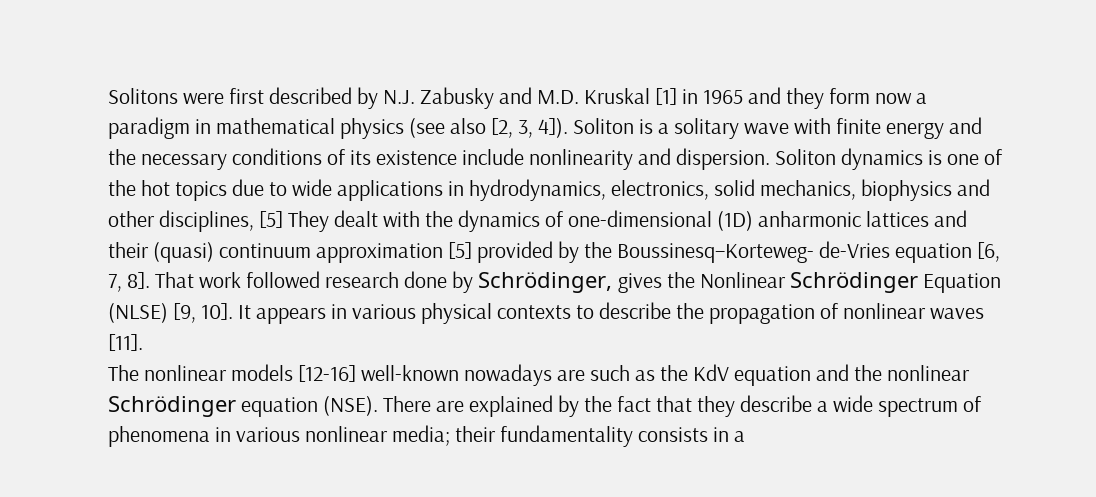Solitons were first described by N.J. Zabusky and M.D. Kruskal [1] in 1965 and they form now a paradigm in mathematical physics (see also [2, 3, 4]). Soliton is a solitary wave with finite energy and the necessary conditions of its existence include nonlinearity and dispersion. Soliton dynamics is one of the hot topics due to wide applications in hydrodynamics, electronics, solid mechanics, biophysics and other disciplines, [5] They dealt with the dynamics of one-dimensional (1D) anharmonic lattices and their (quasi) continuum approximation [5] provided by the Boussinesq–Korteweg- de-Vries equation [6, 7, 8]. That work followed research done by Schrödinger, gives the Nonlinear Schrödinger Equation (NLSE) [9, 10]. It appears in various physical contexts to describe the propagation of nonlinear waves [11].
The nonlinear models [12-16] well-known nowadays are such as the KdV equation and the nonlinear Schrödinger equation (NSE). There are explained by the fact that they describe a wide spectrum of phenomena in various nonlinear media; their fundamentality consists in a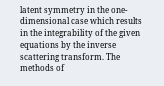latent symmetry in the one-dimensional case which results in the integrability of the given equations by the inverse scattering transform. The methods of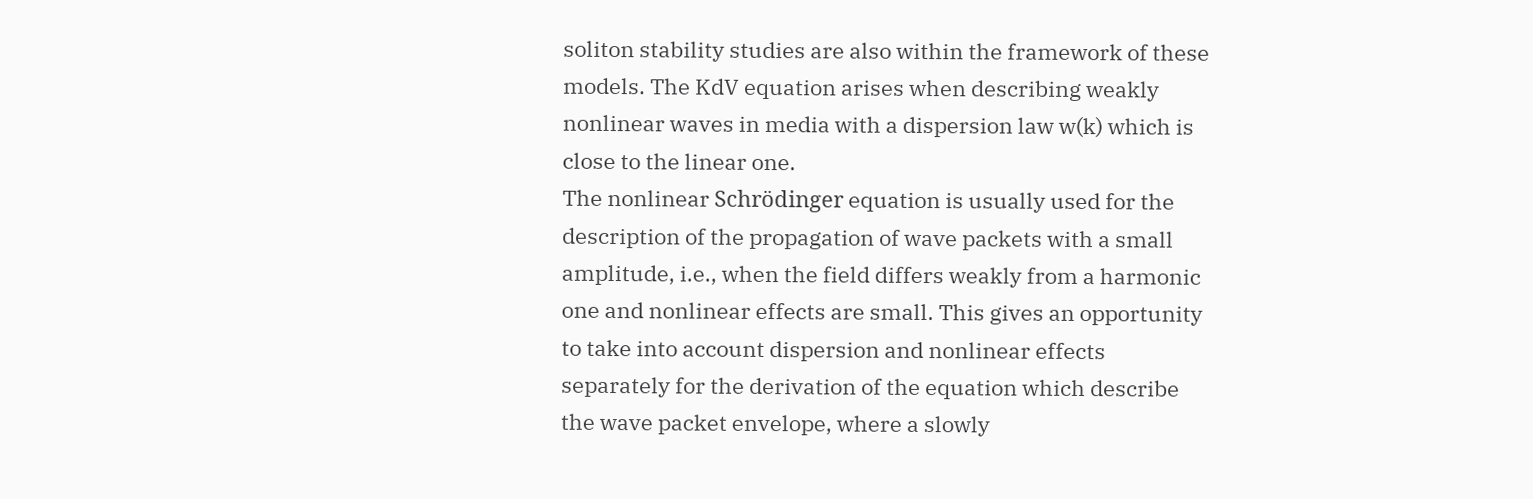soliton stability studies are also within the framework of these models. The KdV equation arises when describing weakly nonlinear waves in media with a dispersion law w(k) which is close to the linear one.
The nonlinear Schrödinger equation is usually used for the description of the propagation of wave packets with a small amplitude, i.e., when the field differs weakly from a harmonic one and nonlinear effects are small. This gives an opportunity to take into account dispersion and nonlinear effects separately for the derivation of the equation which describe the wave packet envelope, where a slowly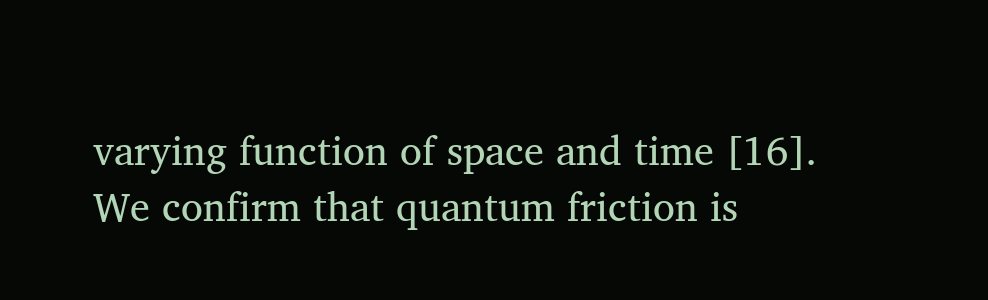varying function of space and time [16].
We confirm that quantum friction is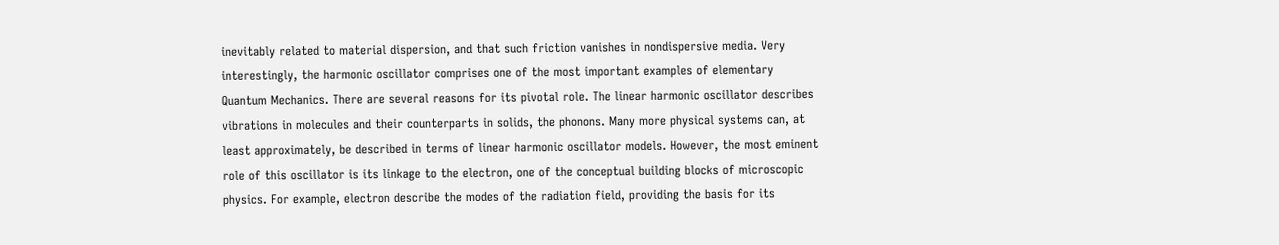inevitably related to material dispersion, and that such friction vanishes in nondispersive media. Very interestingly, the harmonic oscillator comprises one of the most important examples of elementary Quantum Mechanics. There are several reasons for its pivotal role. The linear harmonic oscillator describes vibrations in molecules and their counterparts in solids, the phonons. Many more physical systems can, at least approximately, be described in terms of linear harmonic oscillator models. However, the most eminent role of this oscillator is its linkage to the electron, one of the conceptual building blocks of microscopic physics. For example, electron describe the modes of the radiation field, providing the basis for its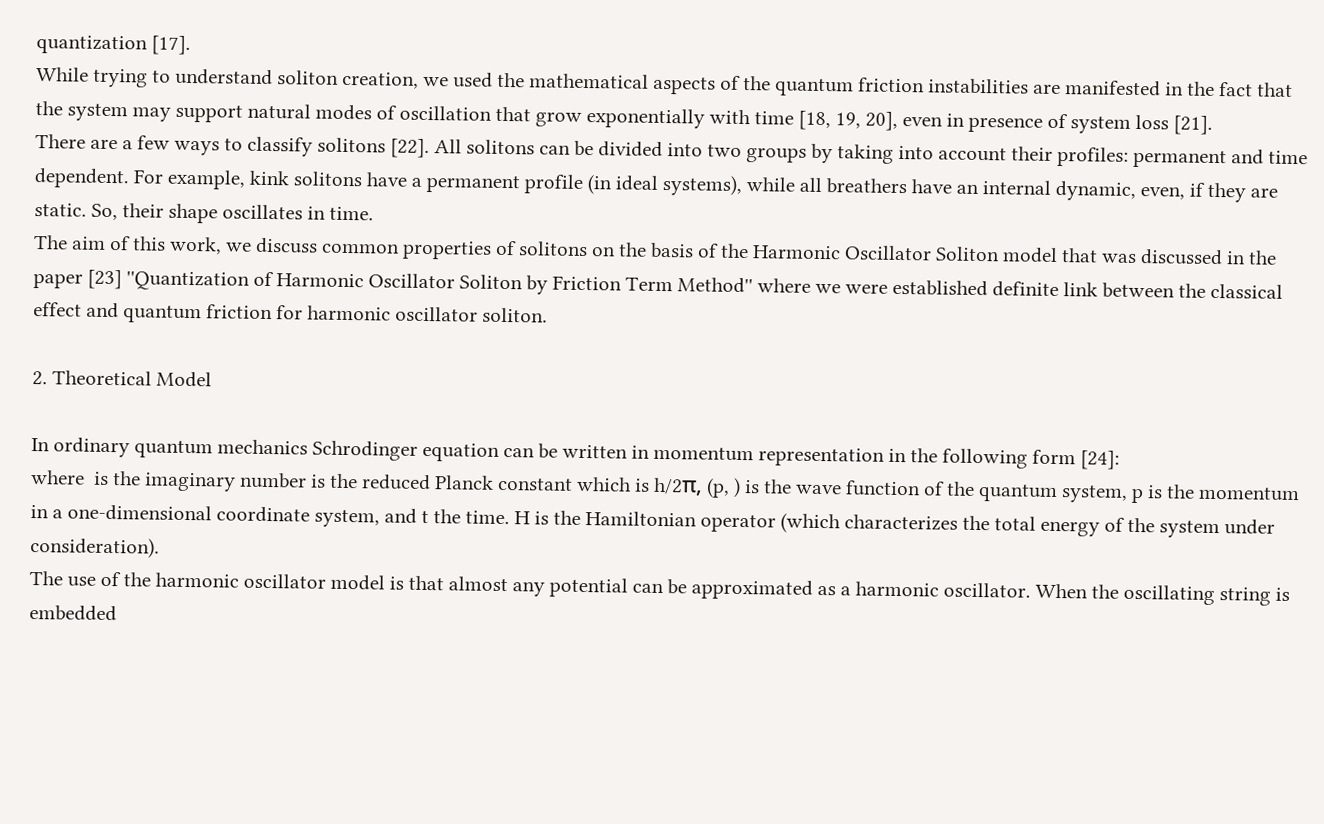quantization [17].
While trying to understand soliton creation, we used the mathematical aspects of the quantum friction instabilities are manifested in the fact that the system may support natural modes of oscillation that grow exponentially with time [18, 19, 20], even in presence of system loss [21].
There are a few ways to classify solitons [22]. All solitons can be divided into two groups by taking into account their profiles: permanent and time dependent. For example, kink solitons have a permanent profile (in ideal systems), while all breathers have an internal dynamic, even, if they are static. So, their shape oscillates in time.
The aim of this work, we discuss common properties of solitons on the basis of the Harmonic Oscillator Soliton model that was discussed in the paper [23] ''Quantization of Harmonic Oscillator Soliton by Friction Term Method'' where we were established definite link between the classical effect and quantum friction for harmonic oscillator soliton.

2. Theoretical Model

In ordinary quantum mechanics Schrodinger equation can be written in momentum representation in the following form [24]:
where  is the imaginary number is the reduced Planck constant which is h/2π, (p, ) is the wave function of the quantum system, p is the momentum in a one-dimensional coordinate system, and t the time. H is the Hamiltonian operator (which characterizes the total energy of the system under consideration).
The use of the harmonic oscillator model is that almost any potential can be approximated as a harmonic oscillator. When the oscillating string is embedded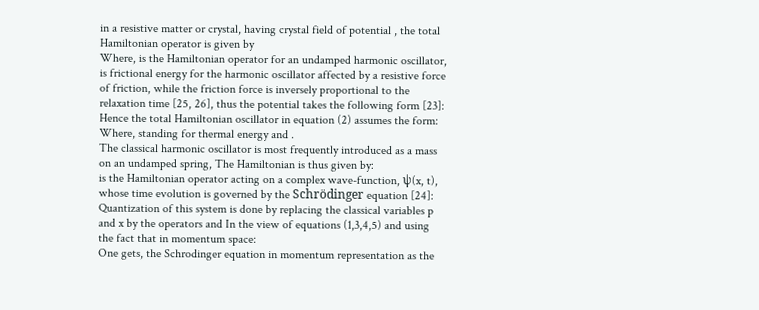in a resistive matter or crystal, having crystal field of potential , the total Hamiltonian operator is given by
Where, is the Hamiltonian operator for an undamped harmonic oscillator, is frictional energy for the harmonic oscillator affected by a resistive force of friction, while the friction force is inversely proportional to the relaxation time [25, 26], thus the potential takes the following form [23]:
Hence the total Hamiltonian oscillator in equation (2) assumes the form:
Where, standing for thermal energy and .
The classical harmonic oscillator is most frequently introduced as a mass on an undamped spring, The Hamiltonian is thus given by:
is the Hamiltonian operator acting on a complex wave-function, ψ(x, t), whose time evolution is governed by the Schrödinger equation [24]:
Quantization of this system is done by replacing the classical variables p and x by the operators and In the view of equations (1,3,4,5) and using the fact that in momentum space:
One gets, the Schrodinger equation in momentum representation as the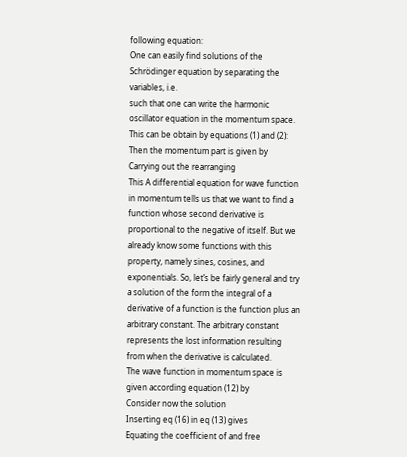following equation:
One can easily find solutions of the Schrödinger equation by separating the variables, i.e.
such that one can write the harmonic oscillator equation in the momentum space. This can be obtain by equations (1) and (2):
Then the momentum part is given by
Carrying out the rearranging
This A differential equation for wave function in momentum tells us that we want to find a function whose second derivative is proportional to the negative of itself. But we already know some functions with this property, namely sines, cosines, and exponentials. So, let’s be fairly general and try a solution of the form the integral of a derivative of a function is the function plus an arbitrary constant. The arbitrary constant represents the lost information resulting from when the derivative is calculated.
The wave function in momentum space is given according equation (12) by
Consider now the solution
Inserting eq (16) in eq (13) gives
Equating the coefficient of and free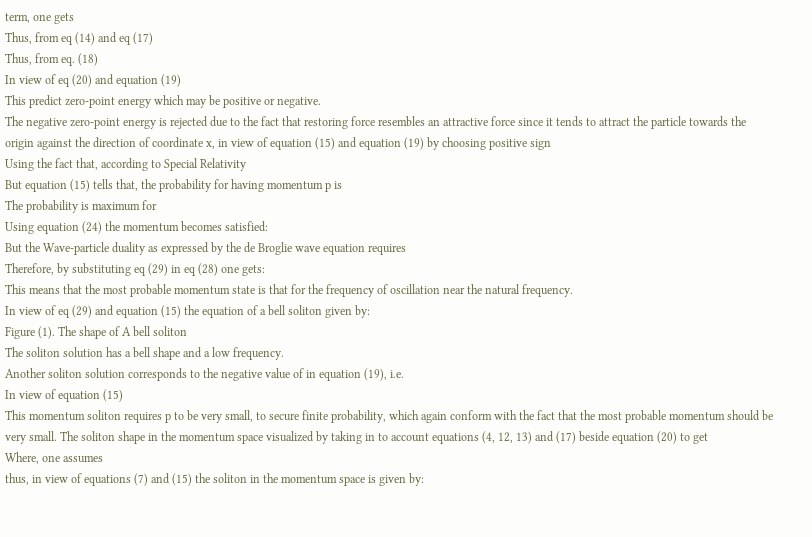term, one gets
Thus, from eq (14) and eq (17)
Thus, from eq. (18)
In view of eq (20) and equation (19)
This predict zero-point energy which may be positive or negative.
The negative zero-point energy is rejected due to the fact that restoring force resembles an attractive force since it tends to attract the particle towards the origin against the direction of coordinate x, in view of equation (15) and equation (19) by choosing positive sign
Using the fact that, according to Special Relativity
But equation (15) tells that, the probability for having momentum p is
The probability is maximum for
Using equation (24) the momentum becomes satisfied:
But the Wave-particle duality as expressed by the de Broglie wave equation requires
Therefore, by substituting eq (29) in eq (28) one gets:
This means that the most probable momentum state is that for the frequency of oscillation near the natural frequency.
In view of eq (29) and equation (15) the equation of a bell soliton given by:
Figure (1). The shape of A bell soliton
The soliton solution has a bell shape and a low frequency.
Another soliton solution corresponds to the negative value of in equation (19), i.e.
In view of equation (15)
This momentum soliton requires p to be very small, to secure finite probability, which again conform with the fact that the most probable momentum should be very small. The soliton shape in the momentum space visualized by taking in to account equations (4, 12, 13) and (17) beside equation (20) to get
Where, one assumes
thus, in view of equations (7) and (15) the soliton in the momentum space is given by: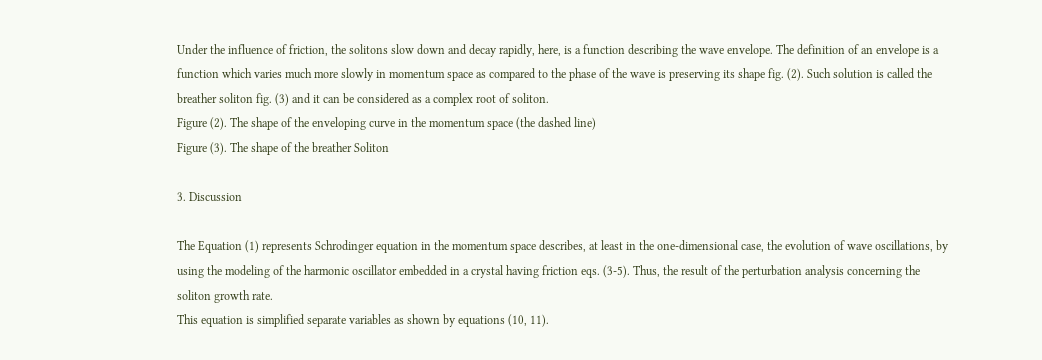Under the influence of friction, the solitons slow down and decay rapidly, here, is a function describing the wave envelope. The definition of an envelope is a function which varies much more slowly in momentum space as compared to the phase of the wave is preserving its shape fig. (2). Such solution is called the breather soliton fig. (3) and it can be considered as a complex root of soliton.
Figure (2). The shape of the enveloping curve in the momentum space (the dashed line)
Figure (3). The shape of the breather Soliton

3. Discussion

The Equation (1) represents Schrodinger equation in the momentum space describes, at least in the one-dimensional case, the evolution of wave oscillations, by using the modeling of the harmonic oscillator embedded in a crystal having friction eqs. (3-5). Thus, the result of the perturbation analysis concerning the soliton growth rate.
This equation is simplified separate variables as shown by equations (10, 11).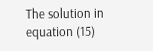The solution in equation (15)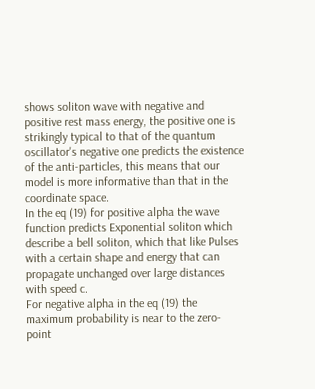shows soliton wave with negative and positive rest mass energy, the positive one is strikingly typical to that of the quantum oscillator's negative one predicts the existence of the anti-particles, this means that our model is more informative than that in the coordinate space.
In the eq (19) for positive alpha the wave function predicts Exponential soliton which describe a bell soliton, which that like Pulses with a certain shape and energy that can propagate unchanged over large distances with speed c.
For negative alpha in the eq (19) the maximum probability is near to the zero-point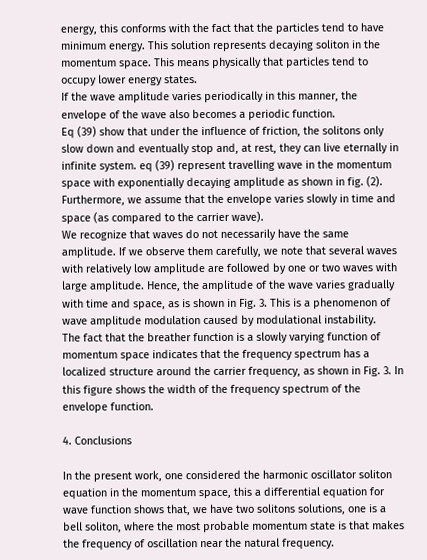energy, this conforms with the fact that the particles tend to have minimum energy. This solution represents decaying soliton in the momentum space. This means physically that particles tend to occupy lower energy states.
If the wave amplitude varies periodically in this manner, the envelope of the wave also becomes a periodic function.
Eq (39) show that under the influence of friction, the solitons only slow down and eventually stop and, at rest, they can live eternally in infinite system. eq (39) represent travelling wave in the momentum space with exponentially decaying amplitude as shown in fig. (2). Furthermore, we assume that the envelope varies slowly in time and space (as compared to the carrier wave).
We recognize that waves do not necessarily have the same amplitude. If we observe them carefully, we note that several waves with relatively low amplitude are followed by one or two waves with large amplitude. Hence, the amplitude of the wave varies gradually with time and space, as is shown in Fig. 3. This is a phenomenon of wave amplitude modulation caused by modulational instability.
The fact that the breather function is a slowly varying function of momentum space indicates that the frequency spectrum has a localized structure around the carrier frequency, as shown in Fig. 3. In this figure shows the width of the frequency spectrum of the envelope function.

4. Conclusions

In the present work, one considered the harmonic oscillator soliton equation in the momentum space, this a differential equation for wave function shows that, we have two solitons solutions, one is a bell soliton, where the most probable momentum state is that makes the frequency of oscillation near the natural frequency.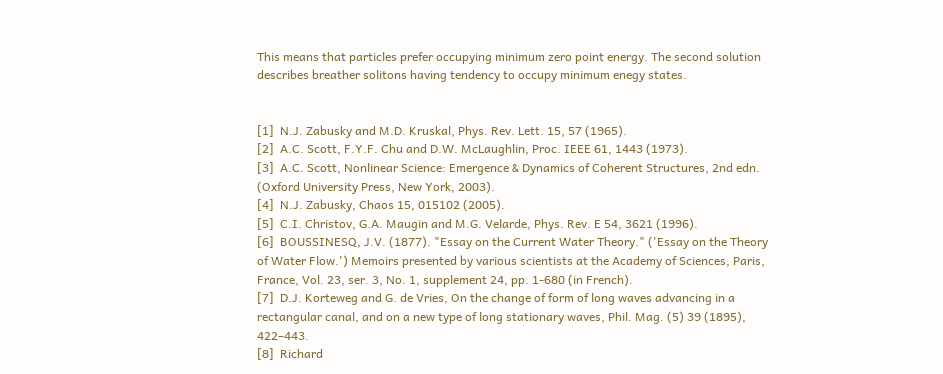This means that particles prefer occupying minimum zero point energy. The second solution describes breather solitons having tendency to occupy minimum enegy states.


[1]  N.J. Zabusky and M.D. Kruskal, Phys. Rev. Lett. 15, 57 (1965).
[2]  A.C. Scott, F.Y.F. Chu and D.W. McLaughlin, Proc. IEEE 61, 1443 (1973).
[3]  A.C. Scott, Nonlinear Science: Emergence & Dynamics of Coherent Structures, 2nd edn. (Oxford University Press, New York, 2003).
[4]  N.J. Zabusky, Chaos 15, 015102 (2005).
[5]  C.I. Christov, G.A. Maugin and M.G. Velarde, Phys. Rev. E 54, 3621 (1996).
[6]  BOUSSINESQ, J.V. (1877). "Essay on the Current Water Theory." ('Essay on the Theory of Water Flow.') Memoirs presented by various scientists at the Academy of Sciences, Paris, France, Vol. 23, ser. 3, No. 1, supplement 24, pp. 1-680 (in French).
[7]  D.J. Korteweg and G. de Vries, On the change of form of long waves advancing in a rectangular canal, and on a new type of long stationary waves, Phil. Mag. (5) 39 (1895), 422–443.
[8]  Richard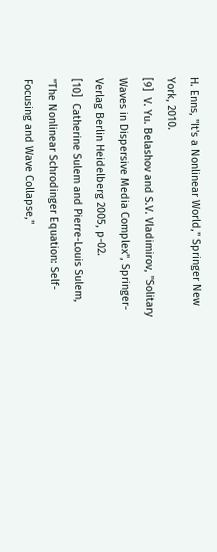H. Enns, "It's a Nonlinear World," Springer New York, 2010.
[9]  V. Yu. Belashov and S.V. Vladimirov, "Solitary Waves in Dispersive Media Complex", Springer-Verlag Berlin Heidelberg 2005, p-02.
[10]  Catherine Sulem and Pierre-Louis Sulem, "The Nonlinear Schrodinger Equation: Self-Focusing and Wave Collapse,"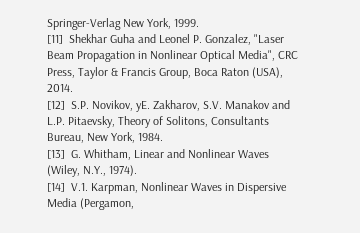Springer-Verlag New York, 1999.
[11]  Shekhar Guha and Leonel P. Gonzalez, "Laser Beam Propagation in Nonlinear Optical Media", CRC Press, Taylor & Francis Group, Boca Raton (USA), 2014.
[12]  S.P. Novikov, yE. Zakharov, S.V. Manakov and L.P. Pitaevsky, Theory of Solitons, Consultants Bureau, New York, 1984.
[13]  G. Whitham, Linear and Nonlinear Waves (Wiley, N.Y., 1974).
[14]  V.1. Karpman, Nonlinear Waves in Dispersive Media (Pergamon,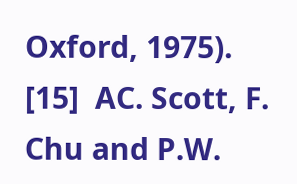Oxford, 1975).
[15]  AC. Scott, F. Chu and P.W.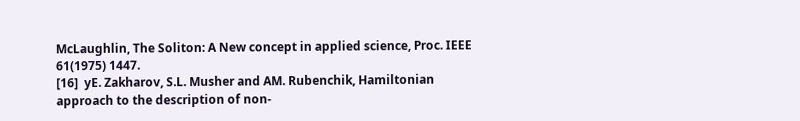McLaughlin, The Soliton: A New concept in applied science, Proc. IEEE 61(1975) 1447.
[16]  yE. Zakharov, S.L. Musher and AM. Rubenchik, Hamiltonian approach to the description of non-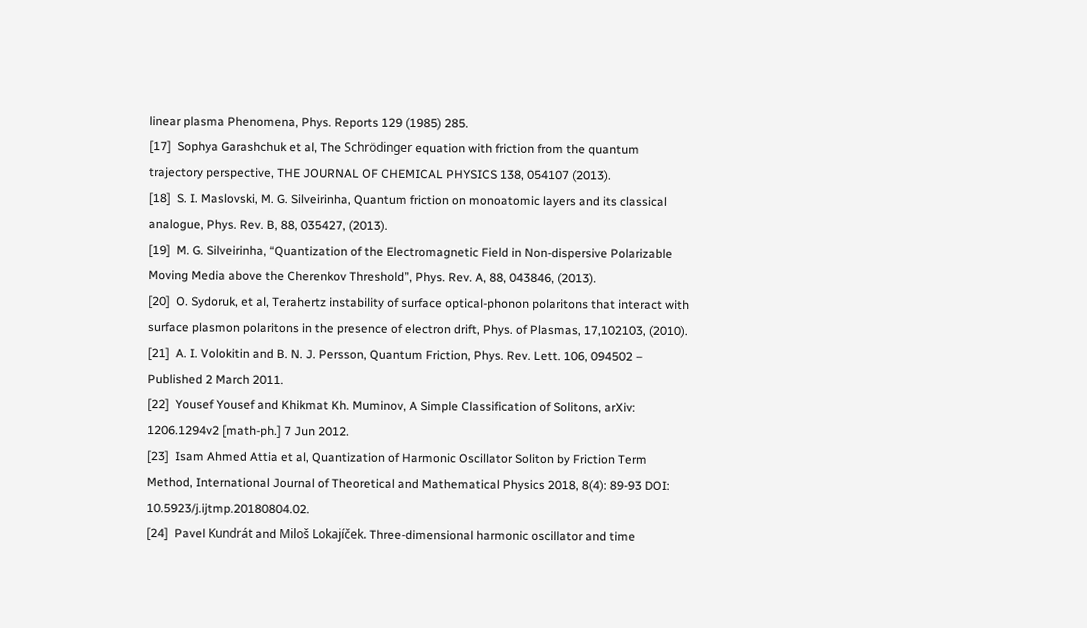linear plasma Phenomena, Phys. Reports 129 (1985) 285.
[17]  Sophya Garashchuk et al, The Schrödinger equation with friction from the quantum trajectory perspective, THE JOURNAL OF CHEMICAL PHYSICS 138, 054107 (2013).
[18]  S. I. Maslovski, M. G. Silveirinha, Quantum friction on monoatomic layers and its classical analogue, Phys. Rev. B, 88, 035427, (2013).
[19]  M. G. Silveirinha, “Quantization of the Electromagnetic Field in Non-dispersive Polarizable Moving Media above the Cherenkov Threshold”, Phys. Rev. A, 88, 043846, (2013).
[20]  O. Sydoruk, et al, Terahertz instability of surface optical-phonon polaritons that interact with surface plasmon polaritons in the presence of electron drift, Phys. of Plasmas, 17,102103, (2010).
[21]  A. I. Volokitin and B. N. J. Persson, Quantum Friction, Phys. Rev. Lett. 106, 094502 – Published 2 March 2011.
[22]  Yousef Yousef and Khikmat Kh. Muminov, A Simple Classification of Solitons, arXiv: 1206.1294v2 [math-ph.] 7 Jun 2012.
[23]  Isam Ahmed Attia et al, Quantization of Harmonic Oscillator Soliton by Friction Term Method, International Journal of Theoretical and Mathematical Physics 2018, 8(4): 89-93 DOI: 10.5923/j.ijtmp.20180804.02.
[24]  Pavel Kundrát and Miloš Lokajíček. Three-dimensional harmonic oscillator and time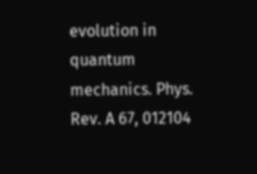evolution in quantum mechanics. Phys. Rev. A 67, 012104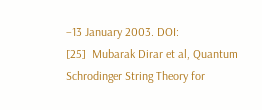–13 January 2003. DOI:
[25]  Mubarak Dirar et al, Quantum Schrodinger String Theory for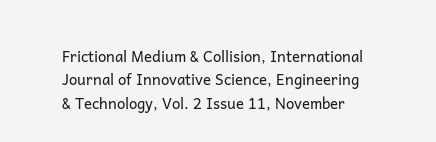Frictional Medium & Collision, International Journal of Innovative Science, Engineering & Technology, Vol. 2 Issue 11, November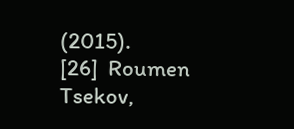(2015).
[26]  Roumen Tsekov,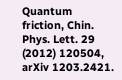Quantum friction, Chin. Phys. Lett. 29 (2012) 120504, arXiv 1203.2421.